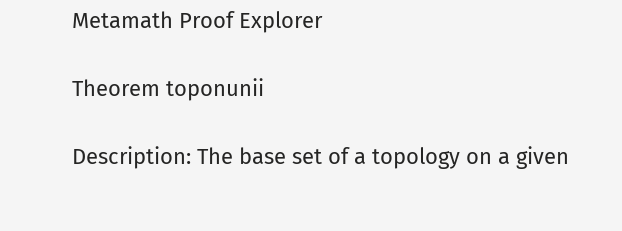Metamath Proof Explorer

Theorem toponunii

Description: The base set of a topology on a given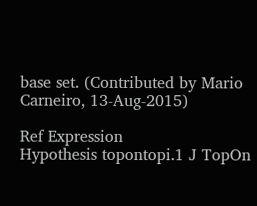base set. (Contributed by Mario Carneiro, 13-Aug-2015)

Ref Expression
Hypothesis topontopi.1 J TopOn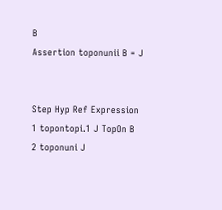B
Assertion toponunii B = J


Step Hyp Ref Expression
1 topontopi.1 J TopOn B
2 toponuni J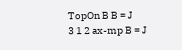TopOn B B = J
3 1 2 ax-mp B = J